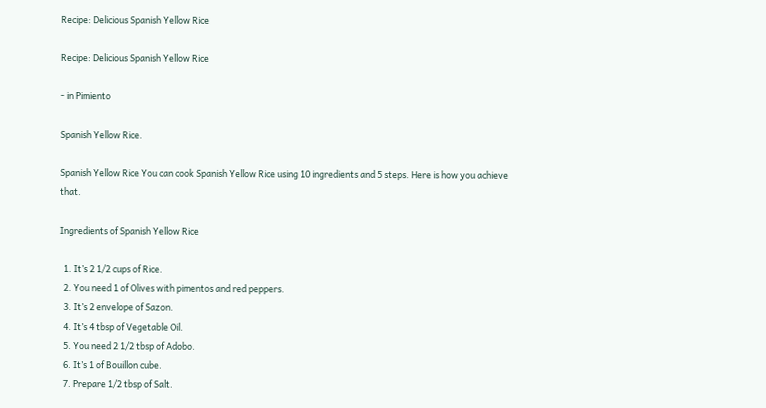Recipe: Delicious Spanish Yellow Rice

Recipe: Delicious Spanish Yellow Rice

- in Pimiento

Spanish Yellow Rice.

Spanish Yellow Rice You can cook Spanish Yellow Rice using 10 ingredients and 5 steps. Here is how you achieve that.

Ingredients of Spanish Yellow Rice

  1. It’s 2 1/2 cups of Rice.
  2. You need 1 of Olives with pimentos and red peppers.
  3. It’s 2 envelope of Sazon.
  4. It’s 4 tbsp of Vegetable Oil.
  5. You need 2 1/2 tbsp of Adobo.
  6. It’s 1 of Bouillon cube.
  7. Prepare 1/2 tbsp of Salt.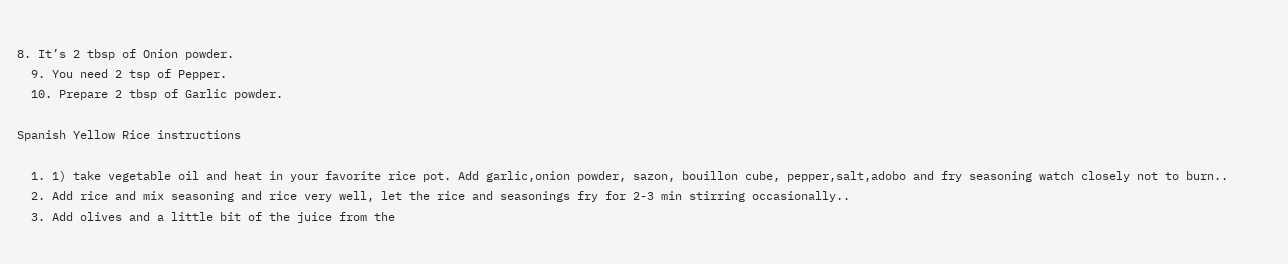8. It’s 2 tbsp of Onion powder.
  9. You need 2 tsp of Pepper.
  10. Prepare 2 tbsp of Garlic powder.

Spanish Yellow Rice instructions

  1. 1) take vegetable oil and heat in your favorite rice pot. Add garlic,onion powder, sazon, bouillon cube, pepper,salt,adobo and fry seasoning watch closely not to burn..
  2. Add rice and mix seasoning and rice very well, let the rice and seasonings fry for 2-3 min stirring occasionally..
  3. Add olives and a little bit of the juice from the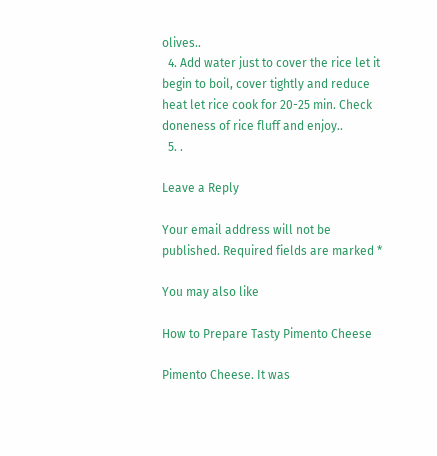olives..
  4. Add water just to cover the rice let it begin to boil, cover tightly and reduce heat let rice cook for 20-25 min. Check doneness of rice fluff and enjoy..
  5. .

Leave a Reply

Your email address will not be published. Required fields are marked *

You may also like

How to Prepare Tasty Pimento Cheese

Pimento Cheese. It was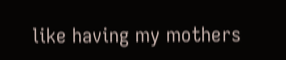like having my mothers